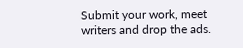Submit your work, meet writers and drop the ads.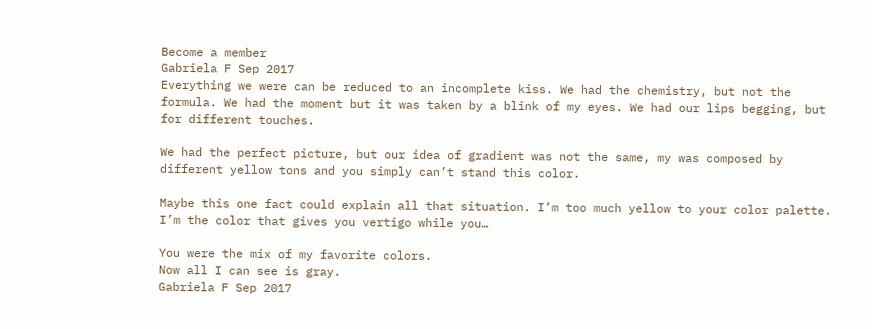Become a member
Gabriela F Sep 2017
Everything we were can be reduced to an incomplete kiss. We had the chemistry, but not the formula. We had the moment but it was taken by a blink of my eyes. We had our lips begging, but for different touches.

We had the perfect picture, but our idea of gradient was not the same, my was composed by different yellow tons and you simply can’t stand this color.

Maybe this one fact could explain all that situation. I’m too much yellow to your color palette. I’m the color that gives you vertigo while you…

You were the mix of my favorite colors.
Now all I can see is gray.
Gabriela F Sep 2017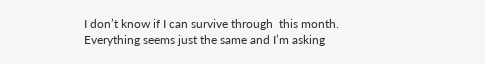I don’t know if I can survive through  this month. Everything seems just the same and I’m asking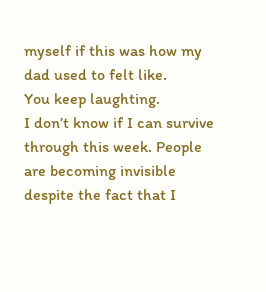myself if this was how my dad used to felt like.
You keep laughting.
I don’t know if I can survive through this week. People are becoming invisible despite the fact that I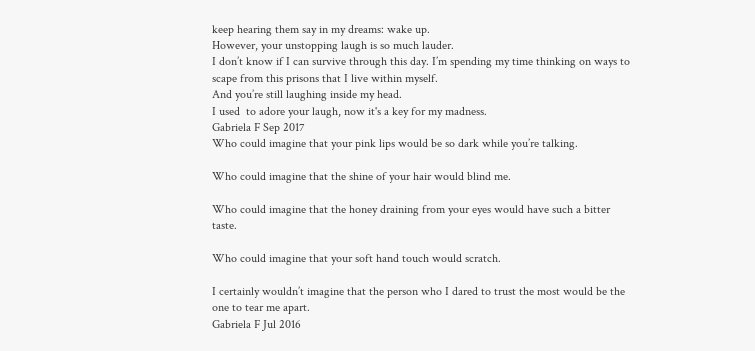keep hearing them say in my dreams: wake up.
However, your unstopping laugh is so much lauder.
I don’t know if I can survive through this day. I’m spending my time thinking on ways to scape from this prisons that I live within myself.
And you’re still laughing inside my head.
I used  to adore your laugh, now it's a key for my madness.
Gabriela F Sep 2017
Who could imagine that your pink lips would be so dark while you’re talking.

Who could imagine that the shine of your hair would blind me.

Who could imagine that the honey draining from your eyes would have such a bitter taste.

Who could imagine that your soft hand touch would scratch.

I certainly wouldn’t imagine that the person who I dared to trust the most would be the one to tear me apart.
Gabriela F Jul 2016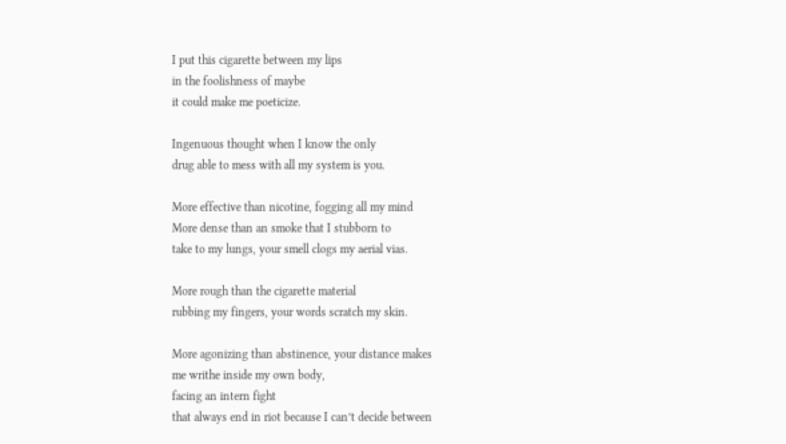I put this cigarette between my lips
in the foolishness of maybe
it could make me poeticize.

Ingenuous thought when I know the only
drug able to mess with all my system is you.

More effective than nicotine, fogging all my mind
More dense than an smoke that I stubborn to
take to my lungs, your smell clogs my aerial vias.

More rough than the cigarette material
rubbing my fingers, your words scratch my skin.

More agonizing than abstinence, your distance makes
me writhe inside my own body,
facing an intern fight
that always end in riot because I can’t decide between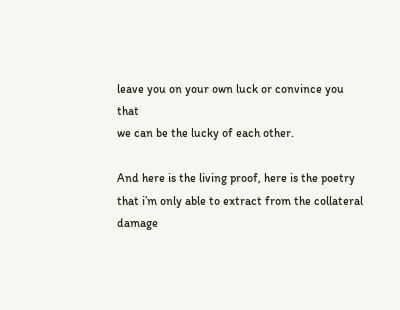leave you on your own luck or convince you that
we can be the lucky of each other.

And here is the living proof, here is the poetry
that i’m only able to extract from the collateral
damage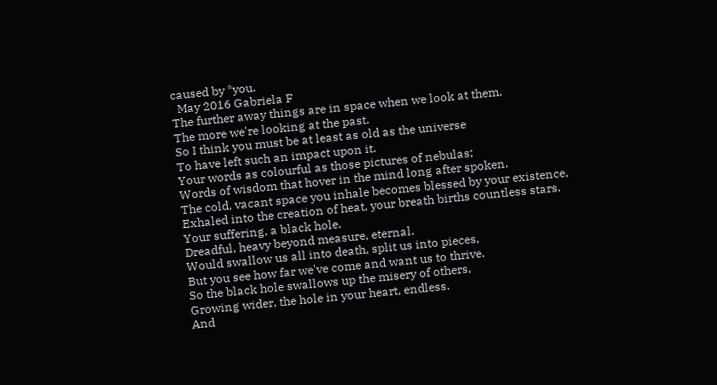caused by *you.
  May 2016 Gabriela F
The further away things are in space when we look at them,
The more we're looking at the past.
So I think you must be at least as old as the universe
To have left such an impact upon it.
Your words as colourful as those pictures of nebulas;
Words of wisdom that hover in the mind long after spoken.
The cold, vacant space you inhale becomes blessed by your existence,
Exhaled into the creation of heat, your breath births countless stars.
Your suffering, a black hole.
Dreadful, heavy beyond measure, eternal.
Would swallow us all into death, split us into pieces,
But you see how far we've come and want us to thrive.
So the black hole swallows up the misery of others,
Growing wider, the hole in your heart, endless.
And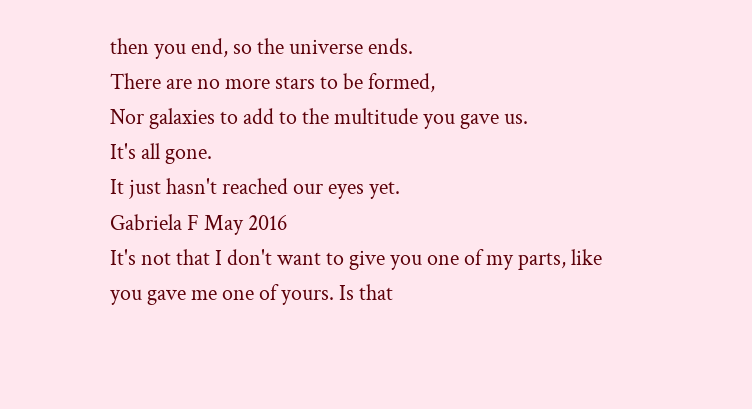then you end, so the universe ends.
There are no more stars to be formed,
Nor galaxies to add to the multitude you gave us.
It's all gone.
It just hasn't reached our eyes yet.
Gabriela F May 2016
It's not that I don't want to give you one of my parts, like you gave me one of yours. Is that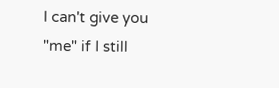I can't give you "me" if I still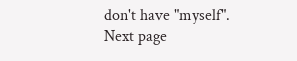don't have "myself".
Next page